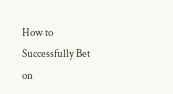How to Successfully Bet on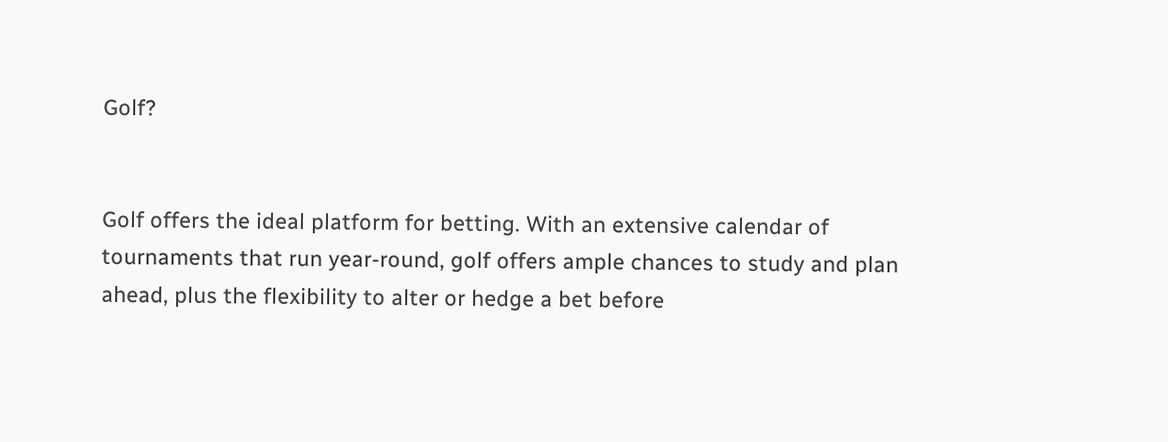Golf?


Golf offers the ideal platform for betting. With an extensive calendar of tournaments that run year-round, golf offers ample chances to study and plan ahead, plus the flexibility to alter or hedge a bet before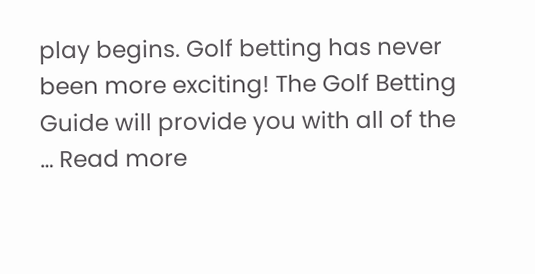play begins. Golf betting has never been more exciting! The Golf Betting Guide will provide you with all of the … Read more